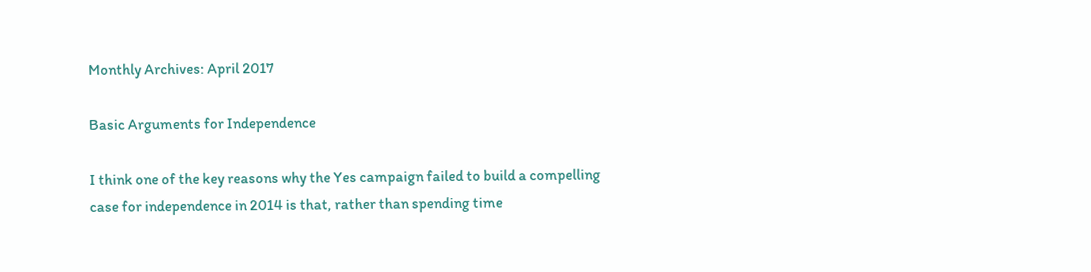Monthly Archives: April 2017

Basic Arguments for Independence

I think one of the key reasons why the Yes campaign failed to build a compelling case for independence in 2014 is that, rather than spending time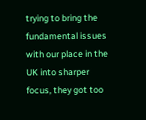trying to bring the fundamental issues with our place in the UK into sharper focus, they got too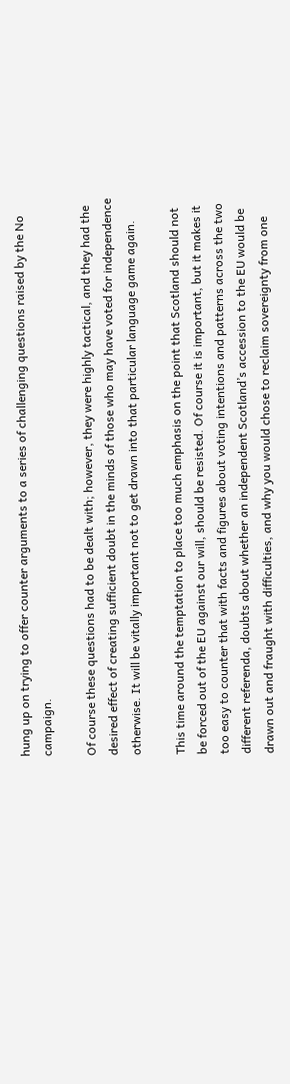hung up on trying to offer counter arguments to a series of challenging questions raised by the No campaign.

Of course these questions had to be dealt with; however, they were highly tactical, and they had the desired effect of creating sufficient doubt in the minds of those who may have voted for independence otherwise. It will be vitally important not to get drawn into that particular language game again.

This time around the temptation to place too much emphasis on the point that Scotland should not be forced out of the EU against our will, should be resisted. Of course it is important, but it makes it too easy to counter that with facts and figures about voting intentions and patterns across the two different referenda, doubts about whether an independent Scotland’s accession to the EU would be drawn out and fraught with difficulties, and why you would chose to reclaim sovereignty from one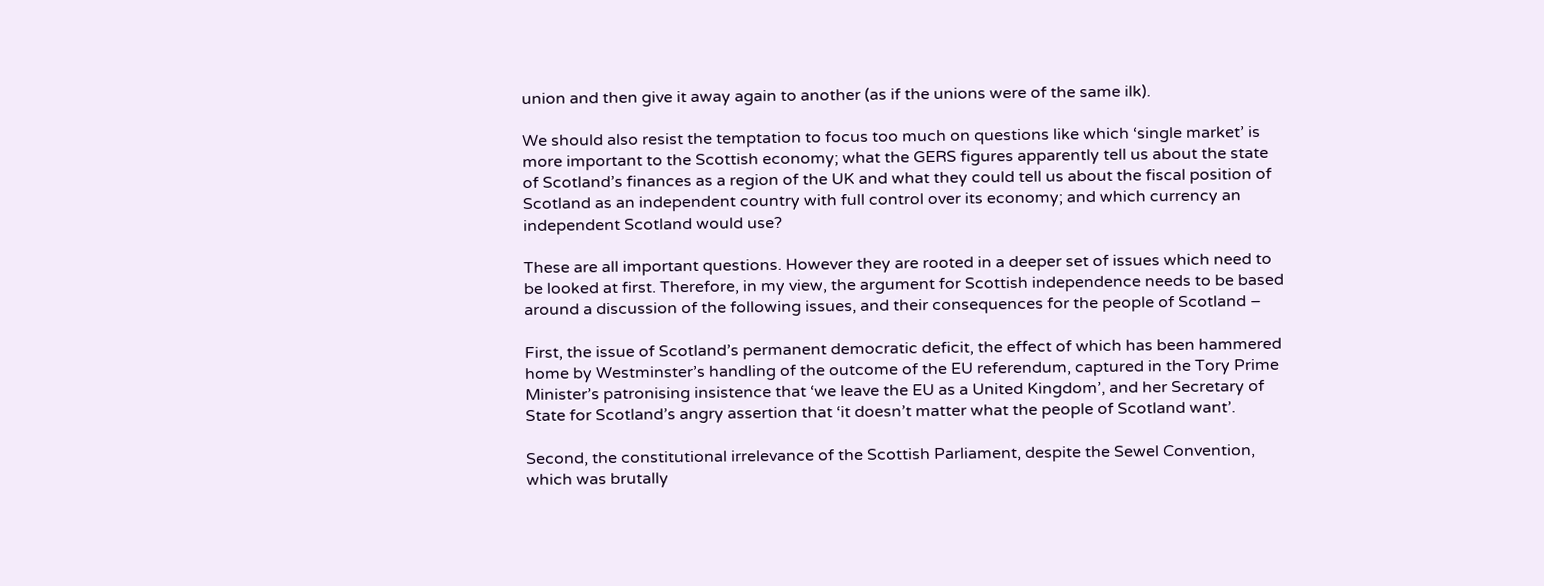union and then give it away again to another (as if the unions were of the same ilk).

We should also resist the temptation to focus too much on questions like which ‘single market’ is more important to the Scottish economy; what the GERS figures apparently tell us about the state of Scotland’s finances as a region of the UK and what they could tell us about the fiscal position of Scotland as an independent country with full control over its economy; and which currency an independent Scotland would use?

These are all important questions. However they are rooted in a deeper set of issues which need to be looked at first. Therefore, in my view, the argument for Scottish independence needs to be based around a discussion of the following issues, and their consequences for the people of Scotland –

First, the issue of Scotland’s permanent democratic deficit, the effect of which has been hammered home by Westminster’s handling of the outcome of the EU referendum, captured in the Tory Prime Minister’s patronising insistence that ‘we leave the EU as a United Kingdom’, and her Secretary of State for Scotland’s angry assertion that ‘it doesn’t matter what the people of Scotland want’.

Second, the constitutional irrelevance of the Scottish Parliament, despite the Sewel Convention, which was brutally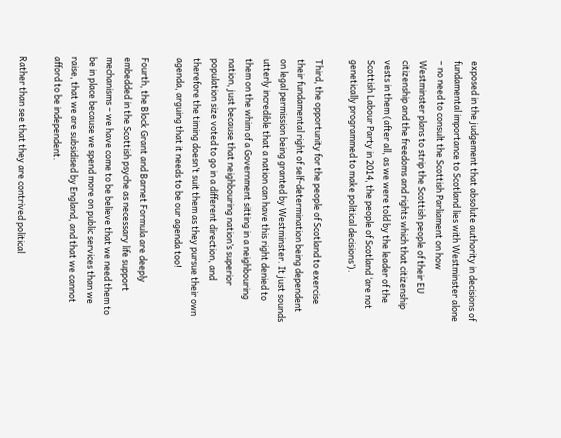exposed in the judgement that absolute authority in decisions of fundamental importance to Scotland lies with Westminster alone – no need to consult the Scottish Parliament on how Westminster plans to strip the Scottish people of their EU citizenship and the freedoms and rights which that citizenship vests in them (after all, as we were told by the leader of the Scottish Labour Party in 2014, the people of Scotland ‘are not genetically programmed to make political decisions’).

Third, the opportunity for the people of Scotland to exercise their fundamental right of self-determination being dependent on legal permission being granted by Westminster. It just sounds utterly incredible that a nation can have this right denied to them on the whim of a Government sitting in a neighbouring nation, just because that neighbouring nation’s superior population size voted to go in a different direction, and therefore the timing doesn’t suit them as they pursue their own agenda, arguing that it needs to be our agenda too!

Fourth, the Block Grant and Barnet Formula are deeply embedded in the Scottish psyche as necessary life support mechanisms – we have come to be believe that we need them to be in place because we spend more on public services than we raise, that we are subsidised by England, and that we cannot afford to be independent.

Rather than see that they are contrived political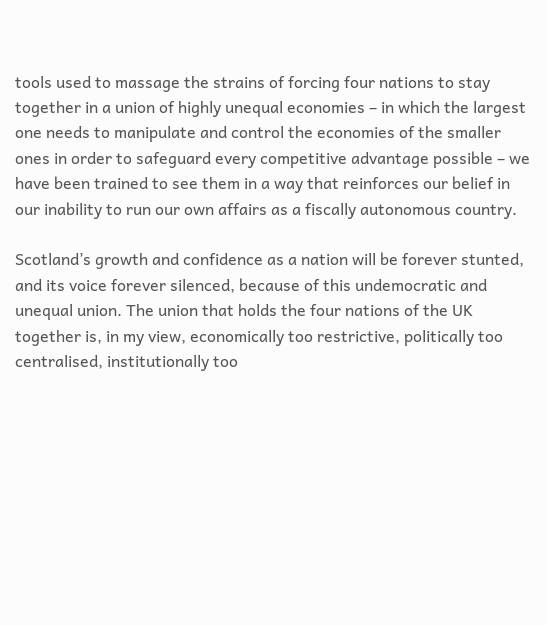tools used to massage the strains of forcing four nations to stay together in a union of highly unequal economies – in which the largest one needs to manipulate and control the economies of the smaller ones in order to safeguard every competitive advantage possible – we have been trained to see them in a way that reinforces our belief in our inability to run our own affairs as a fiscally autonomous country.

Scotland’s growth and confidence as a nation will be forever stunted, and its voice forever silenced, because of this undemocratic and unequal union. The union that holds the four nations of the UK together is, in my view, economically too restrictive, politically too centralised, institutionally too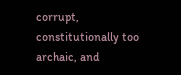corrupt, constitutionally too archaic, and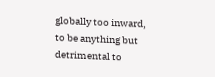globally too inward, to be anything but detrimental to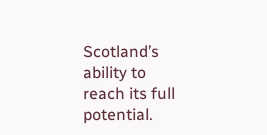Scotland’s ability to reach its full potential.